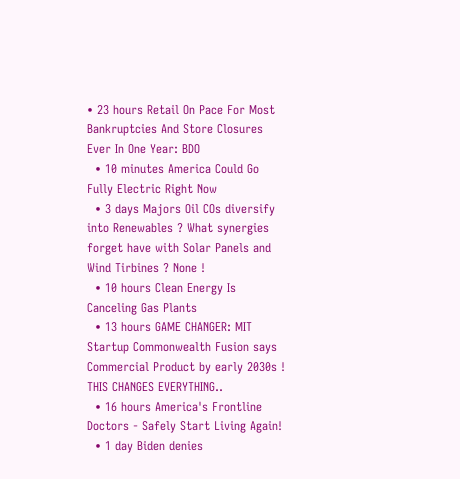• 23 hours Retail On Pace For Most Bankruptcies And Store Closures Ever In One Year: BDO
  • 10 minutes America Could Go Fully Electric Right Now
  • 3 days Majors Oil COs diversify into Renewables ? What synergies forget have with Solar Panels and Wind Tirbines ? None !
  • 10 hours Clean Energy Is Canceling Gas Plants
  • 13 hours GAME CHANGER: MIT Startup Commonwealth Fusion says Commercial Product by early 2030s ! THIS CHANGES EVERYTHING..
  • 16 hours America's Frontline Doctors - Safely Start Living Again!
  • 1 day Biden denies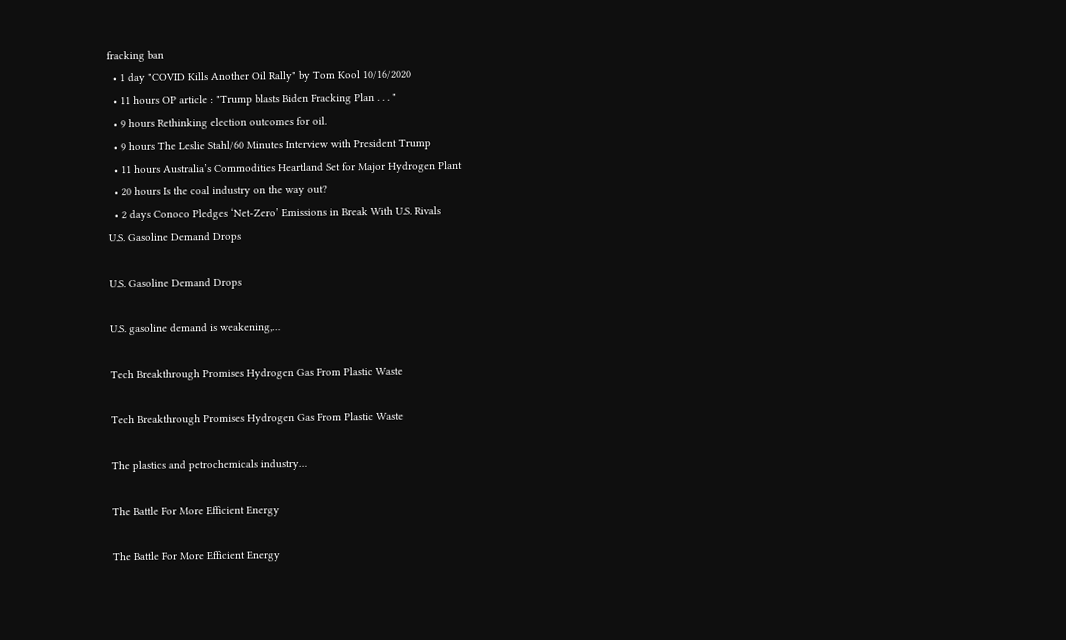fracking ban
  • 1 day "COVID Kills Another Oil Rally" by Tom Kool 10/16/2020
  • 11 hours OP article : "Trump blasts Biden Fracking Plan . . . "
  • 9 hours Rethinking election outcomes for oil.
  • 9 hours The Leslie Stahl/60 Minutes Interview with President Trump
  • 11 hours Australia’s Commodities Heartland Set for Major Hydrogen Plant
  • 20 hours Is the coal industry on the way out?
  • 2 days Conoco Pledges ‘Net-Zero’ Emissions in Break With U.S. Rivals
U.S. Gasoline Demand Drops

U.S. Gasoline Demand Drops

U.S. gasoline demand is weakening,…

Tech Breakthrough Promises Hydrogen Gas From Plastic Waste

Tech Breakthrough Promises Hydrogen Gas From Plastic Waste

The plastics and petrochemicals industry…

The Battle For More Efficient Energy

The Battle For More Efficient Energy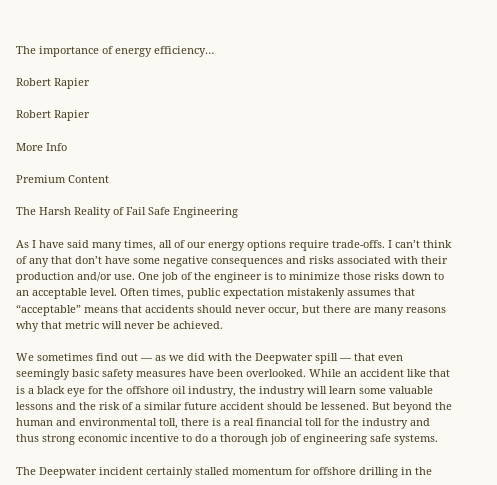The importance of energy efficiency…

Robert Rapier

Robert Rapier

More Info

Premium Content

The Harsh Reality of Fail Safe Engineering

As I have said many times, all of our energy options require trade-offs. I can’t think of any that don’t have some negative consequences and risks associated with their production and/or use. One job of the engineer is to minimize those risks down to an acceptable level. Often times, public expectation mistakenly assumes that “acceptable” means that accidents should never occur, but there are many reasons why that metric will never be achieved.

We sometimes find out — as we did with the Deepwater spill — that even seemingly basic safety measures have been overlooked. While an accident like that is a black eye for the offshore oil industry, the industry will learn some valuable lessons and the risk of a similar future accident should be lessened. But beyond the human and environmental toll, there is a real financial toll for the industry and thus strong economic incentive to do a thorough job of engineering safe systems.

The Deepwater incident certainly stalled momentum for offshore drilling in the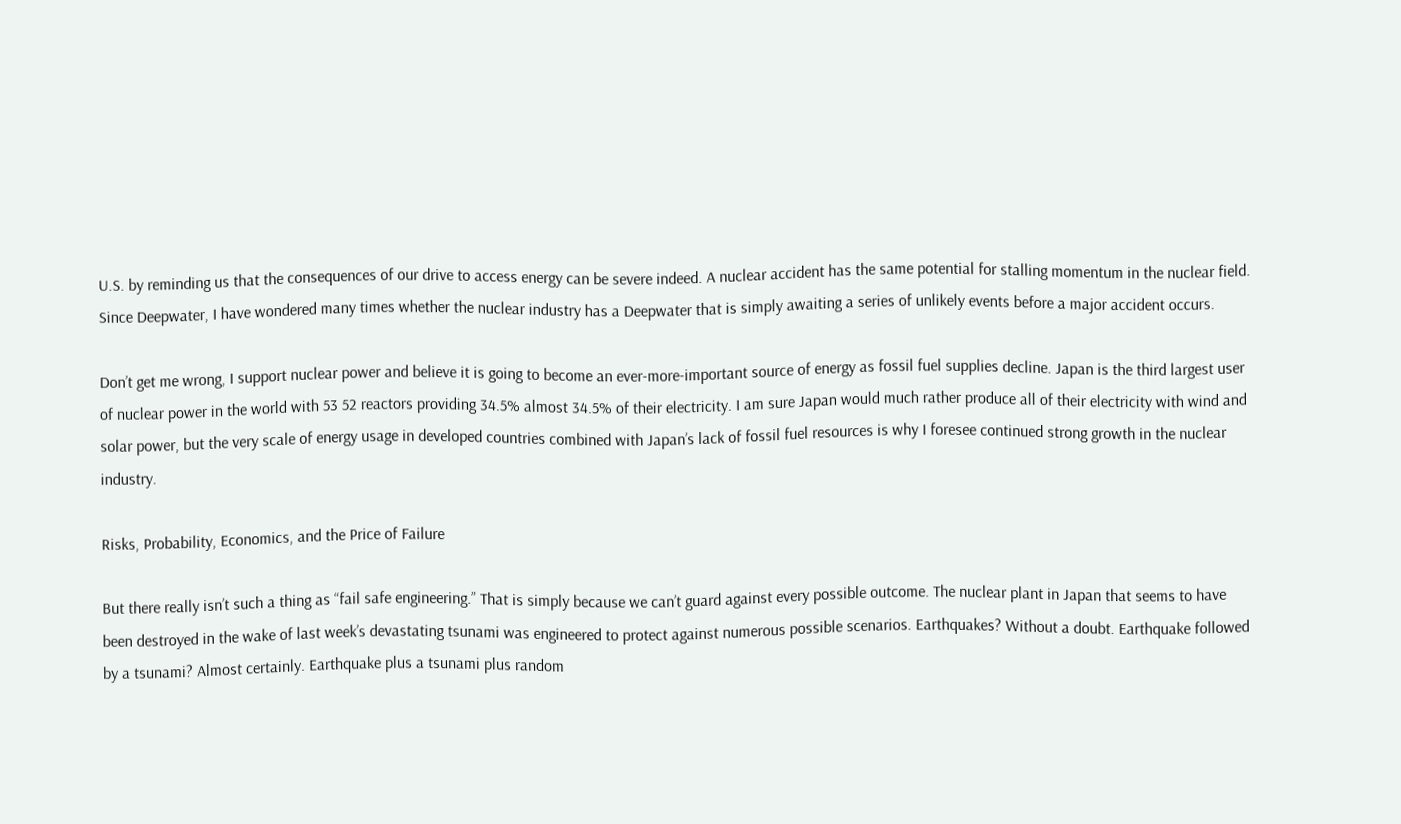U.S. by reminding us that the consequences of our drive to access energy can be severe indeed. A nuclear accident has the same potential for stalling momentum in the nuclear field. Since Deepwater, I have wondered many times whether the nuclear industry has a Deepwater that is simply awaiting a series of unlikely events before a major accident occurs.

Don’t get me wrong, I support nuclear power and believe it is going to become an ever-more-important source of energy as fossil fuel supplies decline. Japan is the third largest user of nuclear power in the world with 53 52 reactors providing 34.5% almost 34.5% of their electricity. I am sure Japan would much rather produce all of their electricity with wind and solar power, but the very scale of energy usage in developed countries combined with Japan’s lack of fossil fuel resources is why I foresee continued strong growth in the nuclear industry.

Risks, Probability, Economics, and the Price of Failure

But there really isn’t such a thing as “fail safe engineering.” That is simply because we can’t guard against every possible outcome. The nuclear plant in Japan that seems to have been destroyed in the wake of last week’s devastating tsunami was engineered to protect against numerous possible scenarios. Earthquakes? Without a doubt. Earthquake followed by a tsunami? Almost certainly. Earthquake plus a tsunami plus random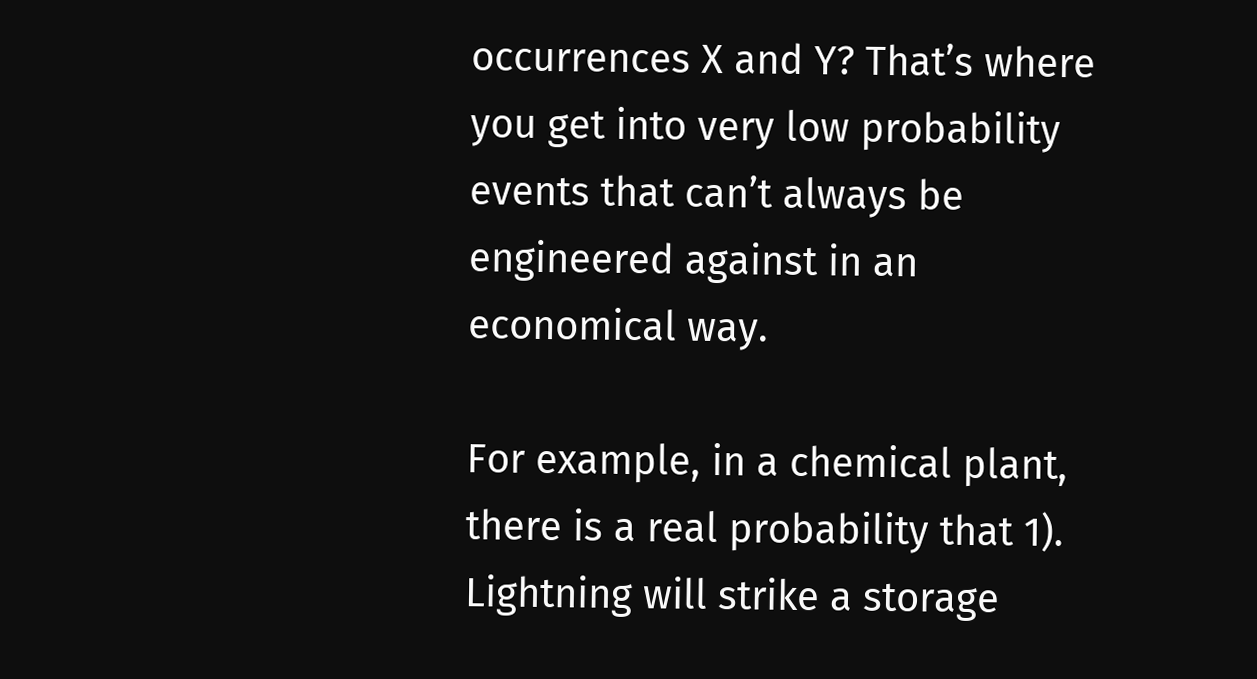occurrences X and Y? That’s where you get into very low probability events that can’t always be engineered against in an economical way.

For example, in a chemical plant, there is a real probability that 1). Lightning will strike a storage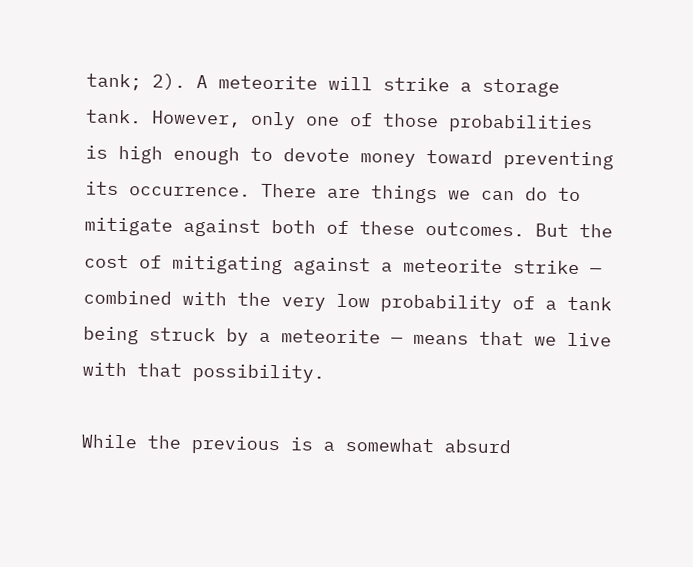tank; 2). A meteorite will strike a storage tank. However, only one of those probabilities is high enough to devote money toward preventing its occurrence. There are things we can do to mitigate against both of these outcomes. But the cost of mitigating against a meteorite strike — combined with the very low probability of a tank being struck by a meteorite — means that we live with that possibility.

While the previous is a somewhat absurd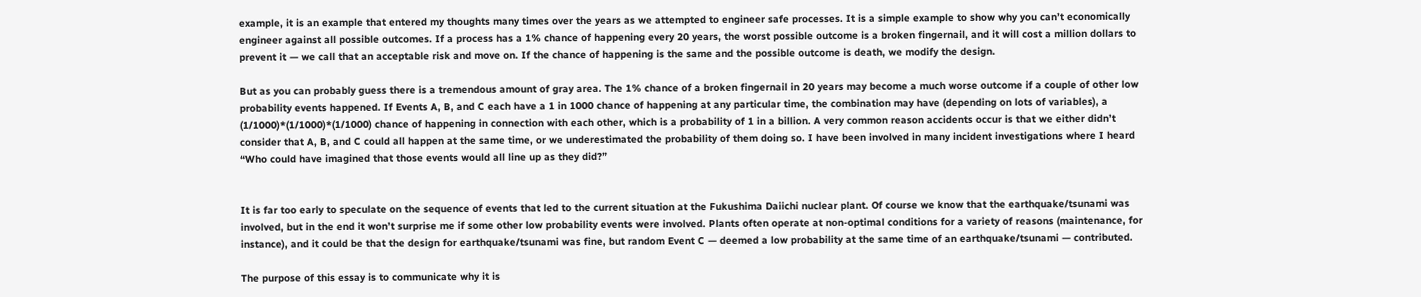example, it is an example that entered my thoughts many times over the years as we attempted to engineer safe processes. It is a simple example to show why you can’t economically engineer against all possible outcomes. If a process has a 1% chance of happening every 20 years, the worst possible outcome is a broken fingernail, and it will cost a million dollars to prevent it — we call that an acceptable risk and move on. If the chance of happening is the same and the possible outcome is death, we modify the design.

But as you can probably guess there is a tremendous amount of gray area. The 1% chance of a broken fingernail in 20 years may become a much worse outcome if a couple of other low probability events happened. If Events A, B, and C each have a 1 in 1000 chance of happening at any particular time, the combination may have (depending on lots of variables), a (1/1000)*(1/1000)*(1/1000) chance of happening in connection with each other, which is a probability of 1 in a billion. A very common reason accidents occur is that we either didn’t consider that A, B, and C could all happen at the same time, or we underestimated the probability of them doing so. I have been involved in many incident investigations where I heard “Who could have imagined that those events would all line up as they did?”


It is far too early to speculate on the sequence of events that led to the current situation at the Fukushima Daiichi nuclear plant. Of course we know that the earthquake/tsunami was involved, but in the end it won’t surprise me if some other low probability events were involved. Plants often operate at non-optimal conditions for a variety of reasons (maintenance, for instance), and it could be that the design for earthquake/tsunami was fine, but random Event C — deemed a low probability at the same time of an earthquake/tsunami — contributed.

The purpose of this essay is to communicate why it is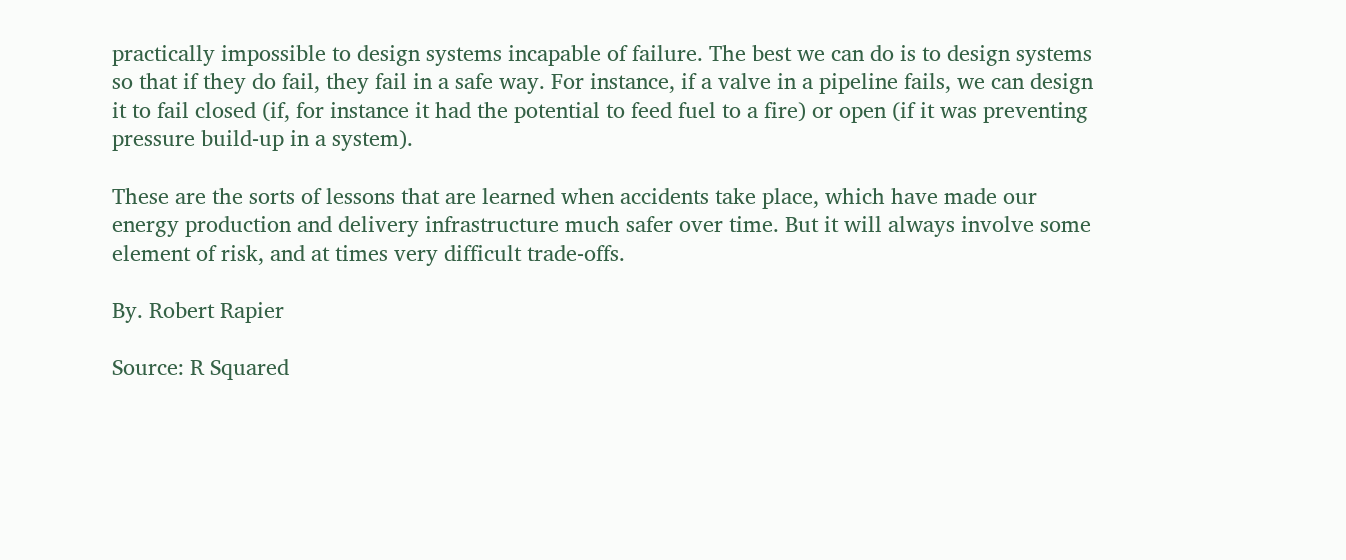practically impossible to design systems incapable of failure. The best we can do is to design systems so that if they do fail, they fail in a safe way. For instance, if a valve in a pipeline fails, we can design it to fail closed (if, for instance it had the potential to feed fuel to a fire) or open (if it was preventing pressure build-up in a system).

These are the sorts of lessons that are learned when accidents take place, which have made our energy production and delivery infrastructure much safer over time. But it will always involve some element of risk, and at times very difficult trade-offs.

By. Robert Rapier

Source: R Squared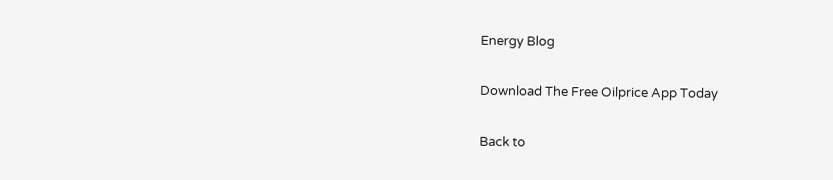Energy Blog

Download The Free Oilprice App Today

Back to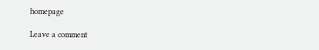homepage

Leave a comment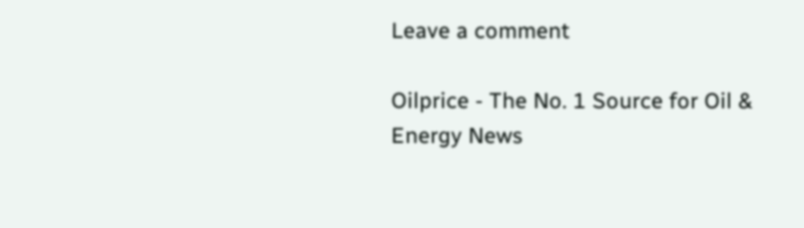Leave a comment

Oilprice - The No. 1 Source for Oil & Energy News